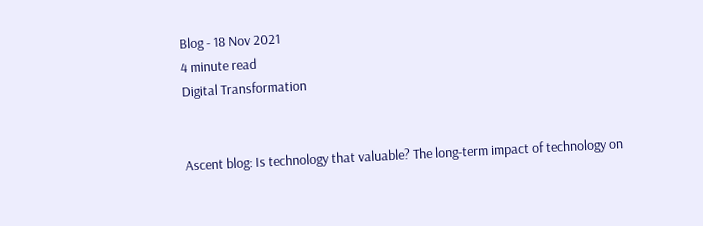Blog - 18 Nov 2021
4 minute read
Digital Transformation


Ascent blog: Is technology that valuable? The long-term impact of technology on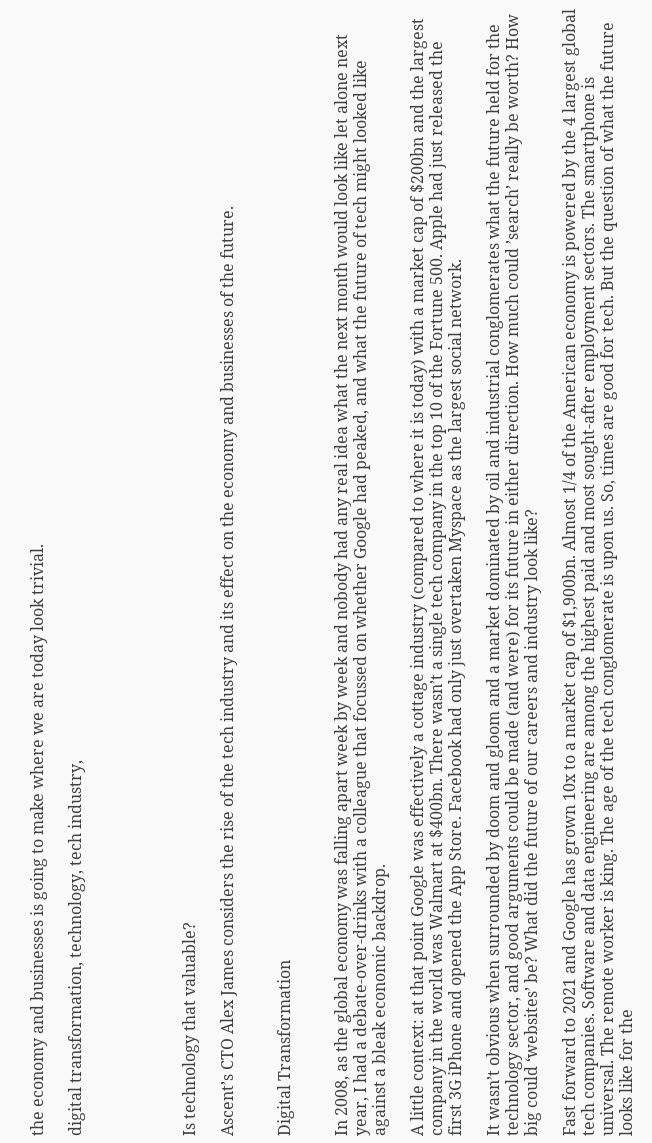the economy and businesses is going to make where we are today look trivial.

digital transformation, technology, tech industry,





Is technology that valuable?

Ascent’s CTO Alex James considers the rise of the tech industry and its effect on the economy and businesses of the future.


Digital Transformation


In 2008, as the global economy was falling apart week by week and nobody had any real idea what the next month would look like let alone next year, I had a debate-over-drinks with a colleague that focussed on whether Google had peaked, and what the future of tech might looked like against a bleak economic backdrop.

A little context: at that point Google was effectively a cottage industry (compared to where it is today) with a market cap of $200bn and the largest company in the world was Walmart at $400bn. There wasn’t a single tech company in the top 10 of the Fortune 500. Apple had just released the first 3G iPhone and opened the App Store. Facebook had only just overtaken Myspace as the largest social network.

It wasn’t obvious when surrounded by doom and gloom and a market dominated by oil and industrial conglomerates what the future held for the technology sector, and good arguments could be made (and were) for its future in either direction. How much could ’search’ really be worth? How big could ‘websites’ be? What did the future of our careers and industry look like?

Fast forward to 2021 and Google has grown 10x to a market cap of $1,900bn. Almost 1/4 of the American economy is powered by the 4 largest global tech companies. Software and data engineering are among the highest paid and most sought-after employment sectors. The smartphone is universal. The remote worker is king. The age of the tech conglomerate is upon us. So, times are good for tech. But the question of what the future looks like for the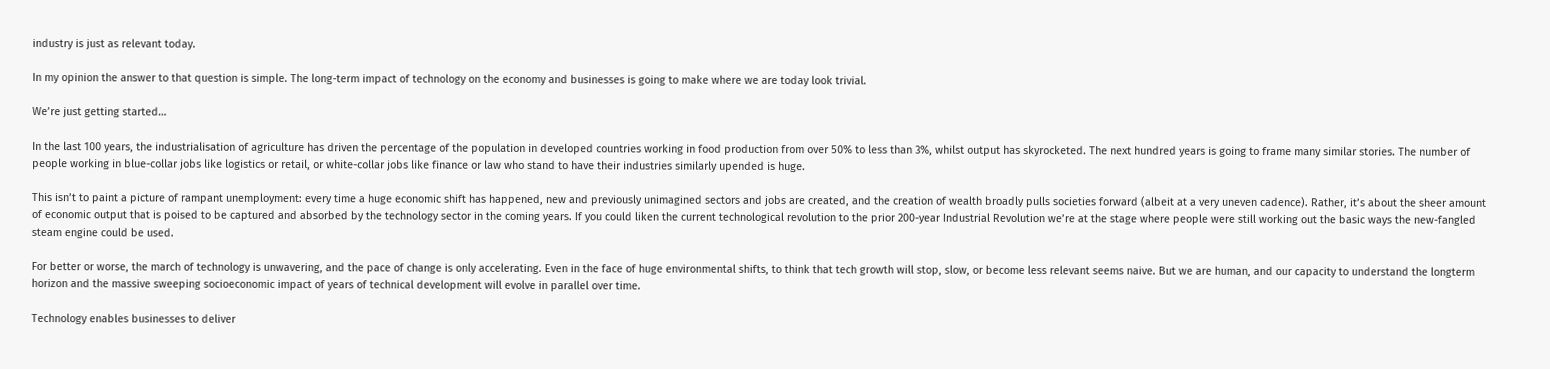industry is just as relevant today.

In my opinion the answer to that question is simple. The long-term impact of technology on the economy and businesses is going to make where we are today look trivial.

We’re just getting started…

In the last 100 years, the industrialisation of agriculture has driven the percentage of the population in developed countries working in food production from over 50% to less than 3%, whilst output has skyrocketed. The next hundred years is going to frame many similar stories. The number of people working in blue-collar jobs like logistics or retail, or white-collar jobs like finance or law who stand to have their industries similarly upended is huge.

This isn’t to paint a picture of rampant unemployment: every time a huge economic shift has happened, new and previously unimagined sectors and jobs are created, and the creation of wealth broadly pulls societies forward (albeit at a very uneven cadence). Rather, it’s about the sheer amount of economic output that is poised to be captured and absorbed by the technology sector in the coming years. If you could liken the current technological revolution to the prior 200-year Industrial Revolution we’re at the stage where people were still working out the basic ways the new-fangled steam engine could be used.

For better or worse, the march of technology is unwavering, and the pace of change is only accelerating. Even in the face of huge environmental shifts, to think that tech growth will stop, slow, or become less relevant seems naive. But we are human, and our capacity to understand the longterm horizon and the massive sweeping socioeconomic impact of years of technical development will evolve in parallel over time.

Technology enables businesses to deliver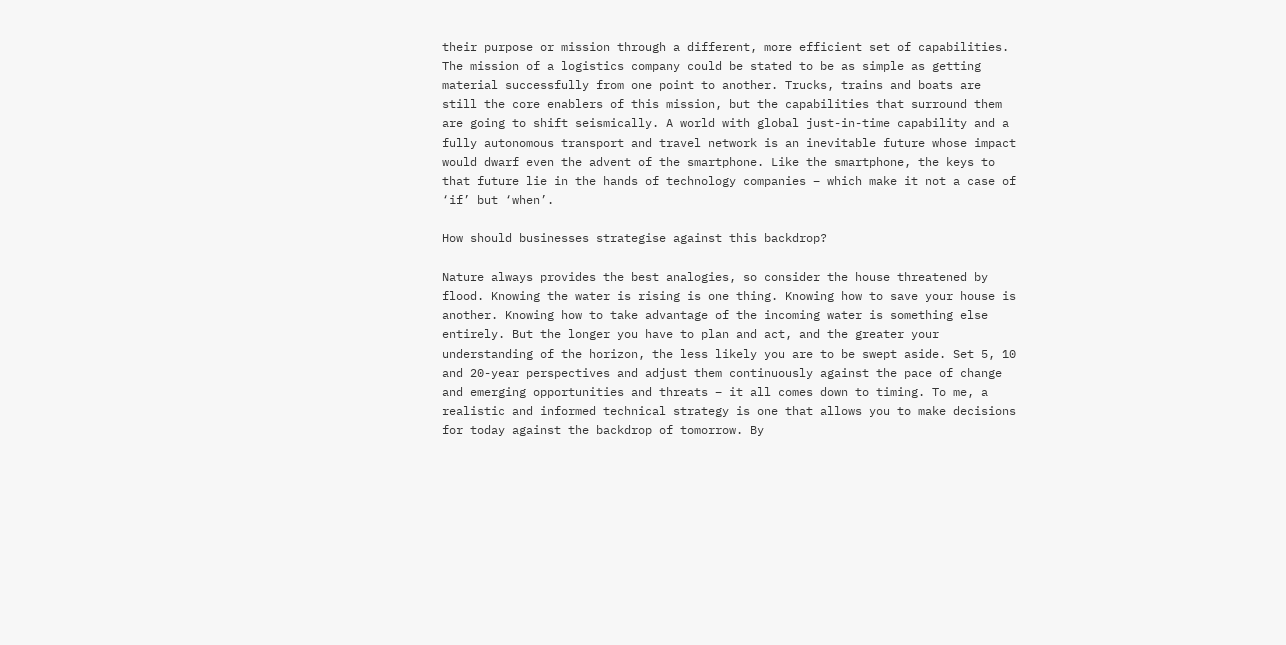their purpose or mission through a different, more efficient set of capabilities. The mission of a logistics company could be stated to be as simple as getting material successfully from one point to another. Trucks, trains and boats are still the core enablers of this mission, but the capabilities that surround them are going to shift seismically. A world with global just-in-time capability and a fully autonomous transport and travel network is an inevitable future whose impact would dwarf even the advent of the smartphone. Like the smartphone, the keys to that future lie in the hands of technology companies – which make it not a case of ‘if’ but ‘when’.

How should businesses strategise against this backdrop?

Nature always provides the best analogies, so consider the house threatened by flood. Knowing the water is rising is one thing. Knowing how to save your house is another. Knowing how to take advantage of the incoming water is something else entirely. But the longer you have to plan and act, and the greater your understanding of the horizon, the less likely you are to be swept aside. Set 5, 10 and 20-year perspectives and adjust them continuously against the pace of change and emerging opportunities and threats – it all comes down to timing. To me, a realistic and informed technical strategy is one that allows you to make decisions for today against the backdrop of tomorrow. By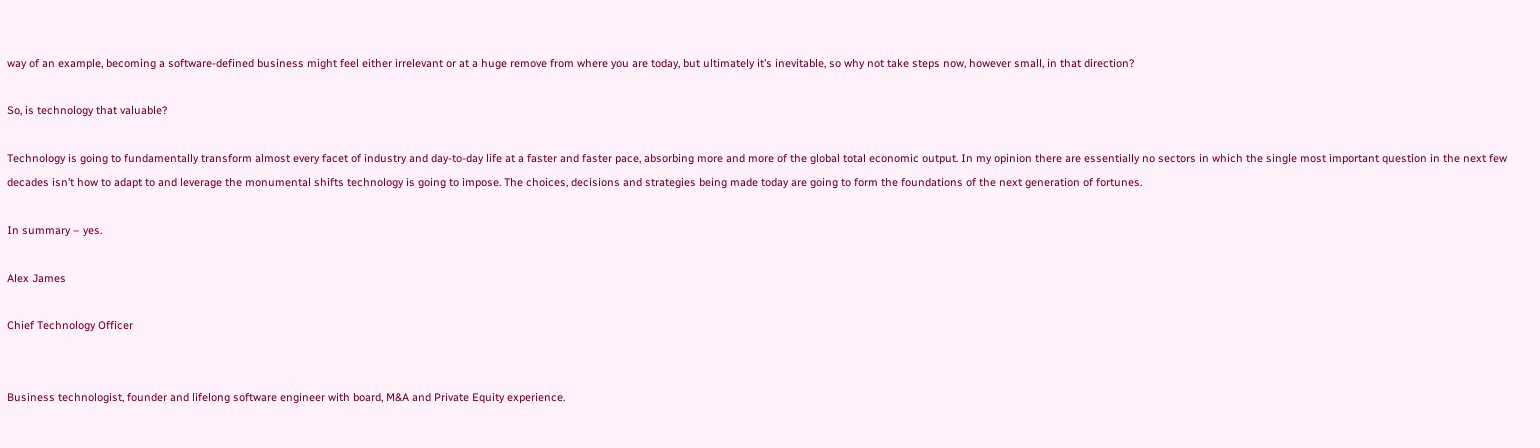way of an example, becoming a software-defined business might feel either irrelevant or at a huge remove from where you are today, but ultimately it’s inevitable, so why not take steps now, however small, in that direction?

So, is technology that valuable?

Technology is going to fundamentally transform almost every facet of industry and day-to-day life at a faster and faster pace, absorbing more and more of the global total economic output. In my opinion there are essentially no sectors in which the single most important question in the next few decades isn’t how to adapt to and leverage the monumental shifts technology is going to impose. The choices, decisions and strategies being made today are going to form the foundations of the next generation of fortunes.

In summary – yes.

Alex James

Chief Technology Officer


Business technologist, founder and lifelong software engineer with board, M&A and Private Equity experience.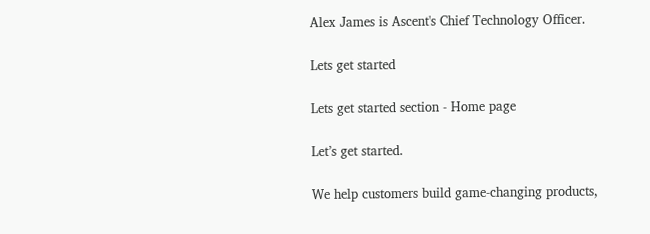Alex James is Ascent's Chief Technology Officer.

Lets get started

Lets get started section - Home page

Let’s get started.

We help customers build game-changing products,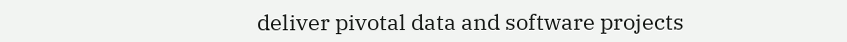deliver pivotal data and software projects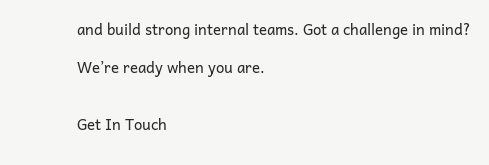and build strong internal teams. Got a challenge in mind?

We’re ready when you are.


Get In Touch